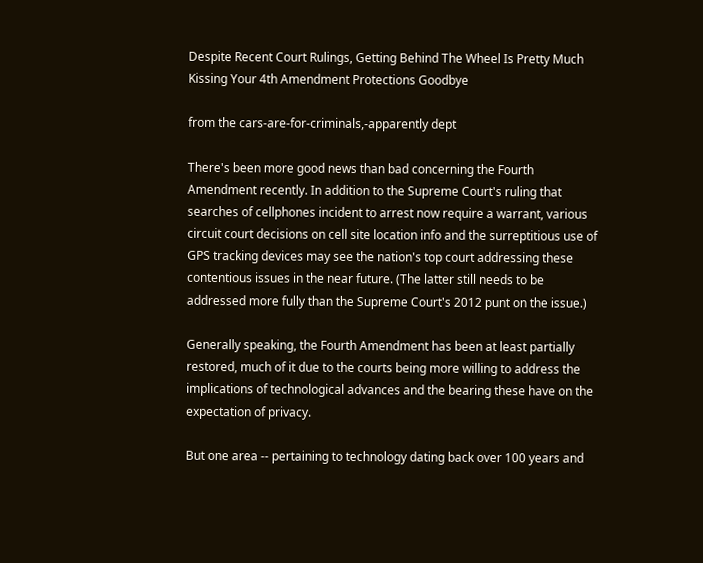Despite Recent Court Rulings, Getting Behind The Wheel Is Pretty Much Kissing Your 4th Amendment Protections Goodbye

from the cars-are-for-criminals,-apparently dept

There's been more good news than bad concerning the Fourth Amendment recently. In addition to the Supreme Court's ruling that searches of cellphones incident to arrest now require a warrant, various circuit court decisions on cell site location info and the surreptitious use of GPS tracking devices may see the nation's top court addressing these contentious issues in the near future. (The latter still needs to be addressed more fully than the Supreme Court's 2012 punt on the issue.)

Generally speaking, the Fourth Amendment has been at least partially restored, much of it due to the courts being more willing to address the implications of technological advances and the bearing these have on the expectation of privacy.

But one area -- pertaining to technology dating back over 100 years and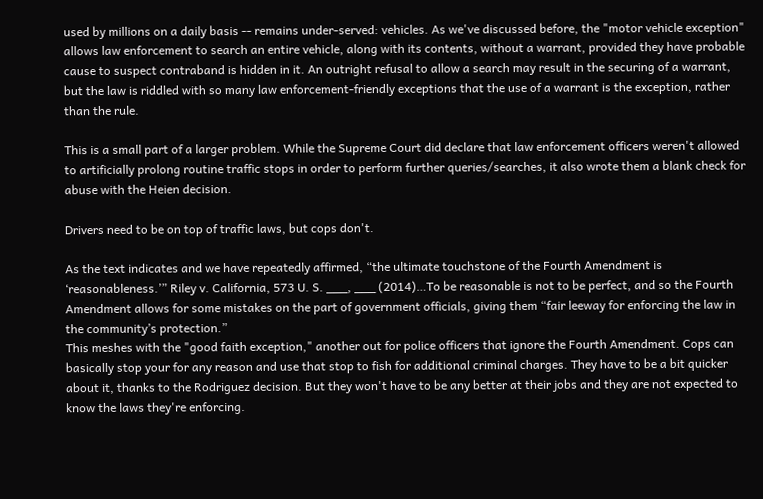used by millions on a daily basis -- remains under-served: vehicles. As we've discussed before, the "motor vehicle exception" allows law enforcement to search an entire vehicle, along with its contents, without a warrant, provided they have probable cause to suspect contraband is hidden in it. An outright refusal to allow a search may result in the securing of a warrant, but the law is riddled with so many law enforcement-friendly exceptions that the use of a warrant is the exception, rather than the rule.

This is a small part of a larger problem. While the Supreme Court did declare that law enforcement officers weren't allowed to artificially prolong routine traffic stops in order to perform further queries/searches, it also wrote them a blank check for abuse with the Heien decision.

Drivers need to be on top of traffic laws, but cops don't.

As the text indicates and we have repeatedly affirmed, “the ultimate touchstone of the Fourth Amendment is ‘reasonableness.’” Riley v. California, 573 U. S. ___, ___ (2014)…To be reasonable is not to be perfect, and so the Fourth Amendment allows for some mistakes on the part of government officials, giving them “fair leeway for enforcing the law in the community’s protection.”
This meshes with the "good faith exception," another out for police officers that ignore the Fourth Amendment. Cops can basically stop your for any reason and use that stop to fish for additional criminal charges. They have to be a bit quicker about it, thanks to the Rodriguez decision. But they won't have to be any better at their jobs and they are not expected to know the laws they're enforcing.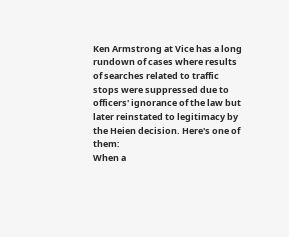Ken Armstrong at Vice has a long rundown of cases where results of searches related to traffic stops were suppressed due to officers' ignorance of the law but later reinstated to legitimacy by the Heien decision. Here's one of them:
When a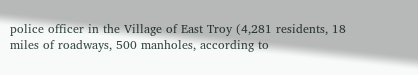police officer in the Village of East Troy (4,281 residents, 18 miles of roadways, 500 manholes, according to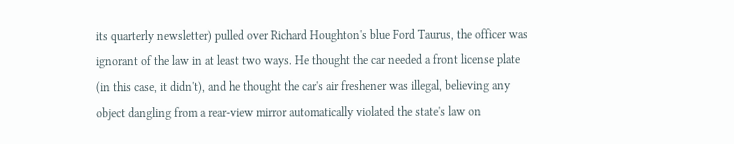its quarterly newsletter) pulled over Richard Houghton's blue Ford Taurus, the officer was ignorant of the law in at least two ways. He thought the car needed a front license plate (in this case, it didn't), and he thought the car's air freshener was illegal, believing any object dangling from a rear-view mirror automatically violated the state's law on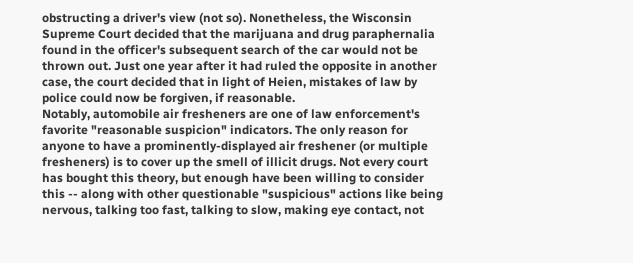obstructing a driver's view (not so). Nonetheless, the Wisconsin Supreme Court decided that the marijuana and drug paraphernalia found in the officer's subsequent search of the car would not be thrown out. Just one year after it had ruled the opposite in another case, the court decided that in light of Heien, mistakes of law by police could now be forgiven, if reasonable.
Notably, automobile air fresheners are one of law enforcement's favorite "reasonable suspicion" indicators. The only reason for anyone to have a prominently-displayed air freshener (or multiple fresheners) is to cover up the smell of illicit drugs. Not every court has bought this theory, but enough have been willing to consider this -- along with other questionable "suspicious" actions like being nervous, talking too fast, talking to slow, making eye contact, not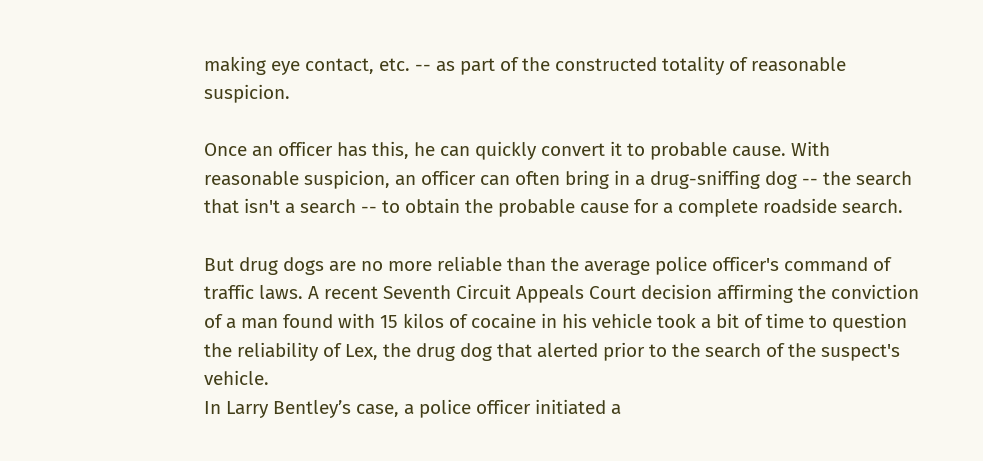making eye contact, etc. -- as part of the constructed totality of reasonable suspicion.

Once an officer has this, he can quickly convert it to probable cause. With reasonable suspicion, an officer can often bring in a drug-sniffing dog -- the search that isn't a search -- to obtain the probable cause for a complete roadside search.

But drug dogs are no more reliable than the average police officer's command of traffic laws. A recent Seventh Circuit Appeals Court decision affirming the conviction of a man found with 15 kilos of cocaine in his vehicle took a bit of time to question the reliability of Lex, the drug dog that alerted prior to the search of the suspect's vehicle.
In Larry Bentley’s case, a police officer initiated a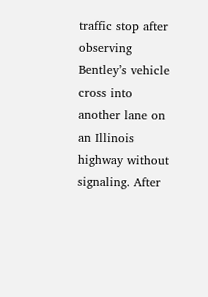traffic stop after observing Bentley’s vehicle cross into another lane on an Illinois highway without signaling. After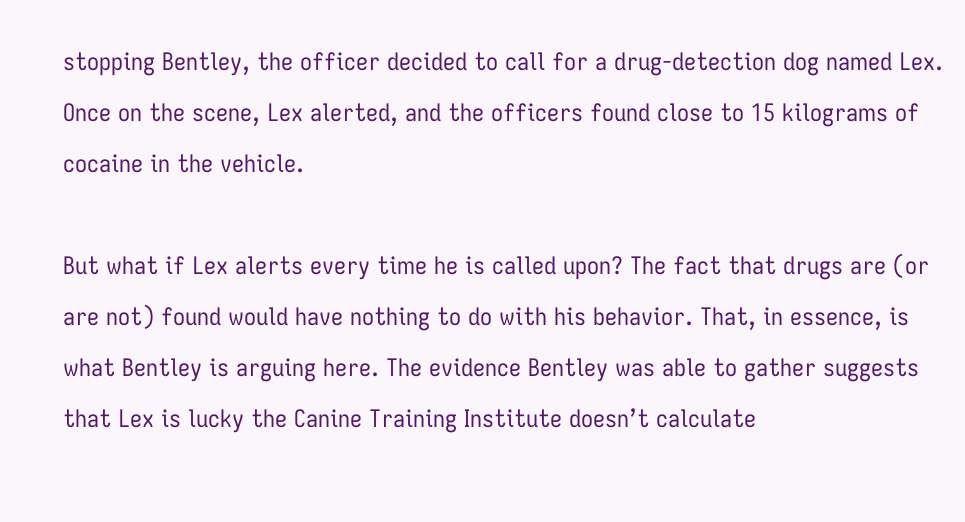stopping Bentley, the officer decided to call for a drug-detection dog named Lex. Once on the scene, Lex alerted, and the officers found close to 15 kilograms of cocaine in the vehicle.

But what if Lex alerts every time he is called upon? The fact that drugs are (or are not) found would have nothing to do with his behavior. That, in essence, is what Bentley is arguing here. The evidence Bentley was able to gather suggests that Lex is lucky the Canine Training Institute doesn’t calculate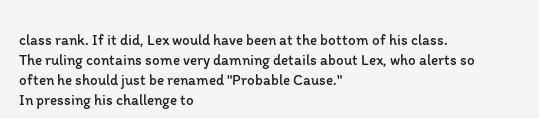class rank. If it did, Lex would have been at the bottom of his class.
The ruling contains some very damning details about Lex, who alerts so often he should just be renamed "Probable Cause."
In pressing his challenge to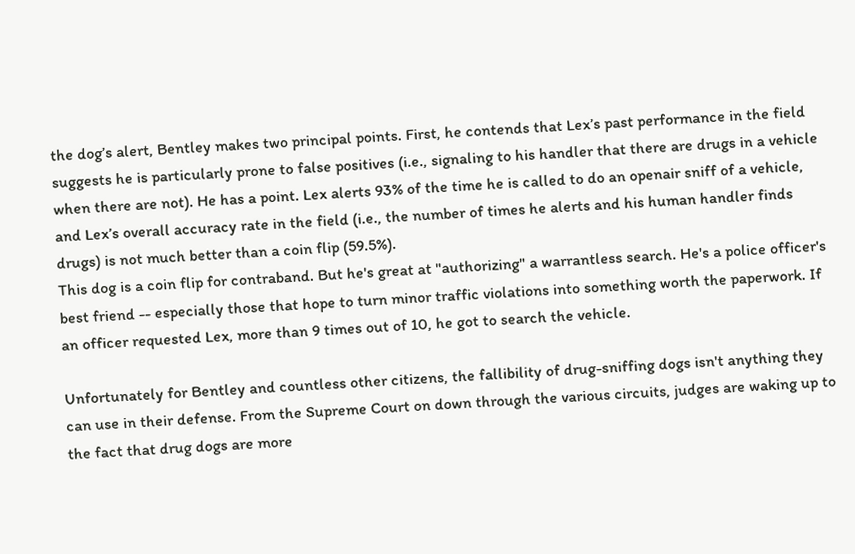the dog’s alert, Bentley makes two principal points. First, he contends that Lex’s past performance in the field suggests he is particularly prone to false positives (i.e., signaling to his handler that there are drugs in a vehicle when there are not). He has a point. Lex alerts 93% of the time he is called to do an openair sniff of a vehicle, and Lex’s overall accuracy rate in the field (i.e., the number of times he alerts and his human handler finds drugs) is not much better than a coin flip (59.5%).
This dog is a coin flip for contraband. But he's great at "authorizing" a warrantless search. He's a police officer's best friend -- especially those that hope to turn minor traffic violations into something worth the paperwork. If an officer requested Lex, more than 9 times out of 10, he got to search the vehicle.

Unfortunately for Bentley and countless other citizens, the fallibility of drug-sniffing dogs isn't anything they can use in their defense. From the Supreme Court on down through the various circuits, judges are waking up to the fact that drug dogs are more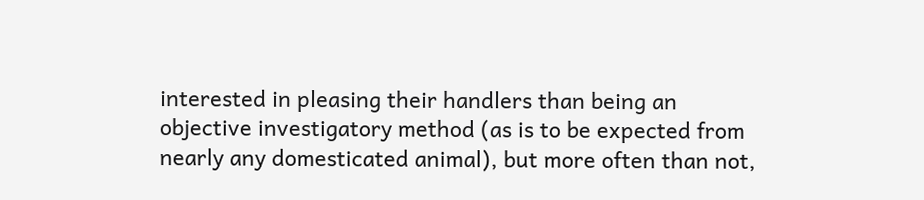interested in pleasing their handlers than being an objective investigatory method (as is to be expected from nearly any domesticated animal), but more often than not,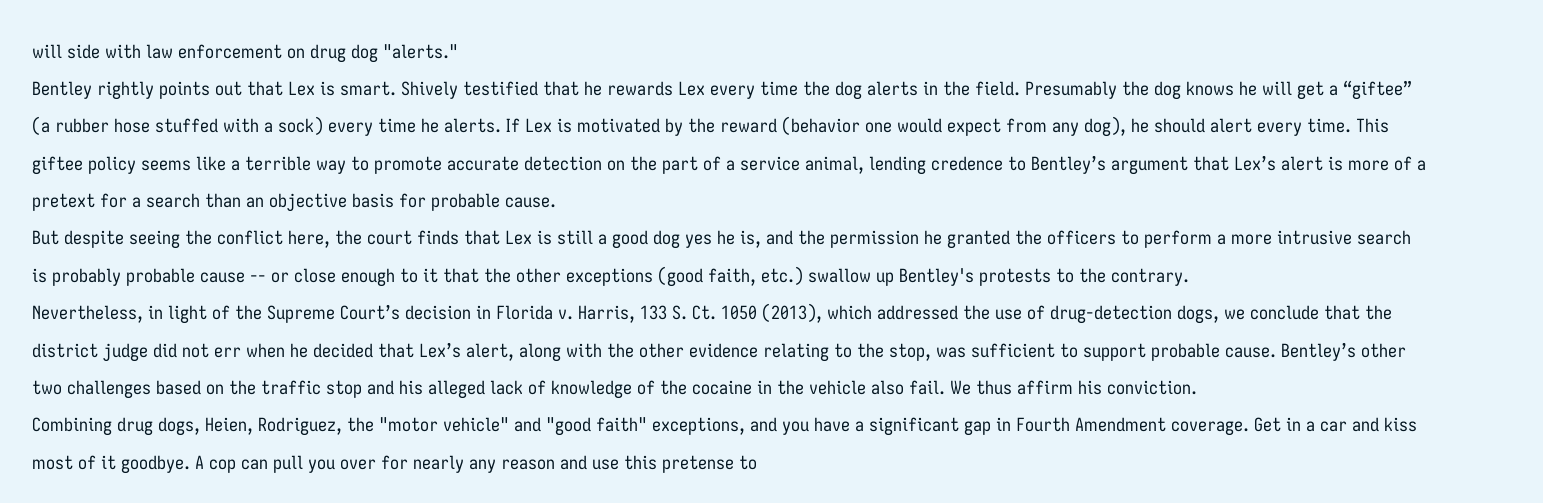will side with law enforcement on drug dog "alerts."
Bentley rightly points out that Lex is smart. Shively testified that he rewards Lex every time the dog alerts in the field. Presumably the dog knows he will get a “giftee” (a rubber hose stuffed with a sock) every time he alerts. If Lex is motivated by the reward (behavior one would expect from any dog), he should alert every time. This giftee policy seems like a terrible way to promote accurate detection on the part of a service animal, lending credence to Bentley’s argument that Lex’s alert is more of a pretext for a search than an objective basis for probable cause.
But despite seeing the conflict here, the court finds that Lex is still a good dog yes he is, and the permission he granted the officers to perform a more intrusive search is probably probable cause -- or close enough to it that the other exceptions (good faith, etc.) swallow up Bentley's protests to the contrary.
Nevertheless, in light of the Supreme Court’s decision in Florida v. Harris, 133 S. Ct. 1050 (2013), which addressed the use of drug-detection dogs, we conclude that the district judge did not err when he decided that Lex’s alert, along with the other evidence relating to the stop, was sufficient to support probable cause. Bentley’s other two challenges based on the traffic stop and his alleged lack of knowledge of the cocaine in the vehicle also fail. We thus affirm his conviction.
Combining drug dogs, Heien, Rodriguez, the "motor vehicle" and "good faith" exceptions, and you have a significant gap in Fourth Amendment coverage. Get in a car and kiss most of it goodbye. A cop can pull you over for nearly any reason and use this pretense to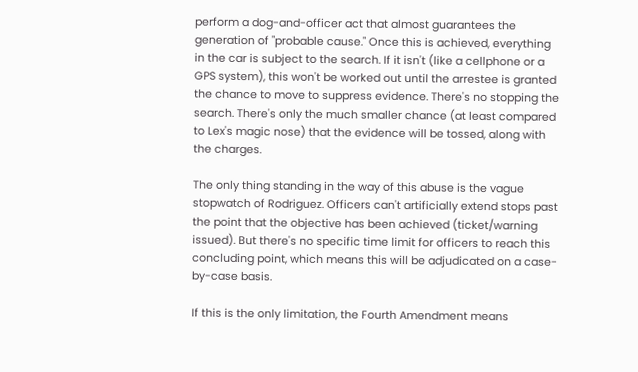perform a dog-and-officer act that almost guarantees the generation of "probable cause." Once this is achieved, everything in the car is subject to the search. If it isn't (like a cellphone or a GPS system), this won't be worked out until the arrestee is granted the chance to move to suppress evidence. There's no stopping the search. There's only the much smaller chance (at least compared to Lex's magic nose) that the evidence will be tossed, along with the charges.

The only thing standing in the way of this abuse is the vague stopwatch of Rodriguez. Officers can't artificially extend stops past the point that the objective has been achieved (ticket/warning issued). But there's no specific time limit for officers to reach this concluding point, which means this will be adjudicated on a case-by-case basis.

If this is the only limitation, the Fourth Amendment means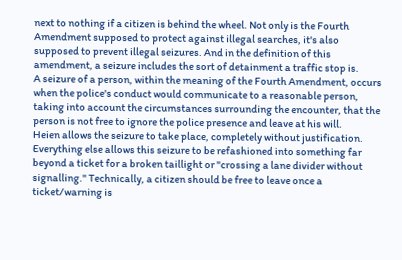next to nothing if a citizen is behind the wheel. Not only is the Fourth Amendment supposed to protect against illegal searches, it's also supposed to prevent illegal seizures. And in the definition of this amendment, a seizure includes the sort of detainment a traffic stop is.
A seizure of a person, within the meaning of the Fourth Amendment, occurs when the police's conduct would communicate to a reasonable person, taking into account the circumstances surrounding the encounter, that the person is not free to ignore the police presence and leave at his will.
Heien allows the seizure to take place, completely without justification. Everything else allows this seizure to be refashioned into something far beyond a ticket for a broken taillight or "crossing a lane divider without signalling." Technically, a citizen should be free to leave once a ticket/warning is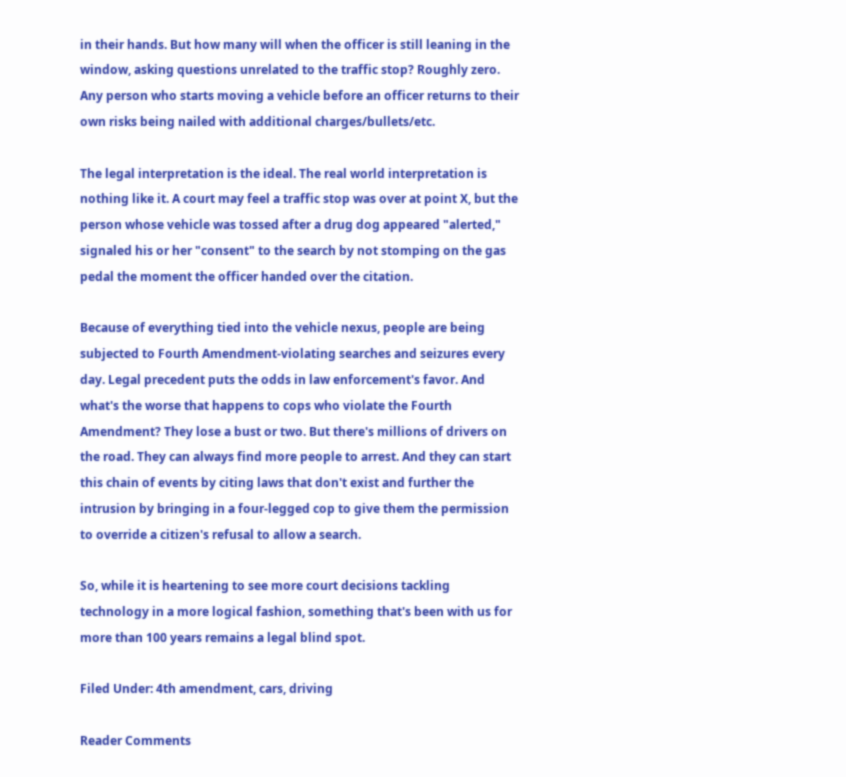in their hands. But how many will when the officer is still leaning in the window, asking questions unrelated to the traffic stop? Roughly zero. Any person who starts moving a vehicle before an officer returns to their own risks being nailed with additional charges/bullets/etc.

The legal interpretation is the ideal. The real world interpretation is nothing like it. A court may feel a traffic stop was over at point X, but the person whose vehicle was tossed after a drug dog appeared "alerted," signaled his or her "consent" to the search by not stomping on the gas pedal the moment the officer handed over the citation.

Because of everything tied into the vehicle nexus, people are being subjected to Fourth Amendment-violating searches and seizures every day. Legal precedent puts the odds in law enforcement's favor. And what's the worse that happens to cops who violate the Fourth Amendment? They lose a bust or two. But there's millions of drivers on the road. They can always find more people to arrest. And they can start this chain of events by citing laws that don't exist and further the intrusion by bringing in a four-legged cop to give them the permission to override a citizen's refusal to allow a search.

So, while it is heartening to see more court decisions tackling technology in a more logical fashion, something that's been with us for more than 100 years remains a legal blind spot.

Filed Under: 4th amendment, cars, driving

Reader Comments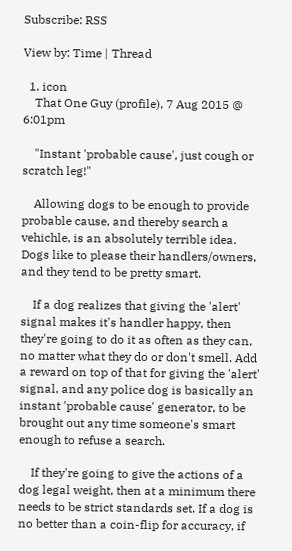Subscribe: RSS

View by: Time | Thread

  1. icon
    That One Guy (profile), 7 Aug 2015 @ 6:01pm

    "Instant 'probable cause', just cough or scratch leg!"

    Allowing dogs to be enough to provide probable cause, and thereby search a vehichle, is an absolutely terrible idea. Dogs like to please their handlers/owners, and they tend to be pretty smart.

    If a dog realizes that giving the 'alert' signal makes it's handler happy, then they're going to do it as often as they can, no matter what they do or don't smell. Add a reward on top of that for giving the 'alert' signal, and any police dog is basically an instant 'probable cause' generator, to be brought out any time someone's smart enough to refuse a search.

    If they're going to give the actions of a dog legal weight, then at a minimum there needs to be strict standards set. If a dog is no better than a coin-flip for accuracy, if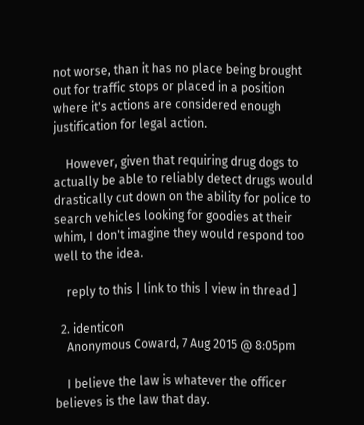not worse, than it has no place being brought out for traffic stops or placed in a position where it's actions are considered enough justification for legal action.

    However, given that requiring drug dogs to actually be able to reliably detect drugs would drastically cut down on the ability for police to search vehicles looking for goodies at their whim, I don't imagine they would respond too well to the idea.

    reply to this | link to this | view in thread ]

  2. identicon
    Anonymous Coward, 7 Aug 2015 @ 8:05pm

    I believe the law is whatever the officer believes is the law that day.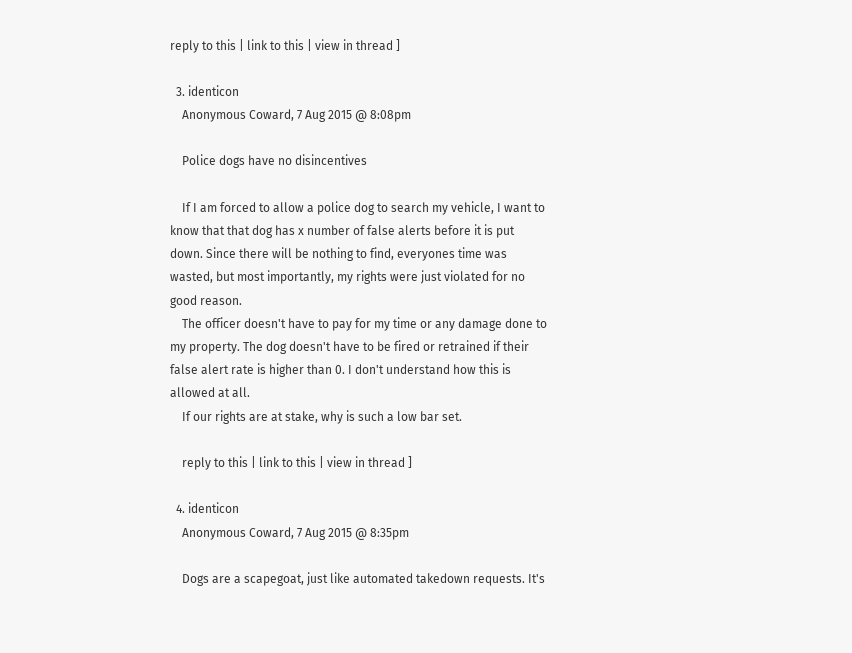reply to this | link to this | view in thread ]

  3. identicon
    Anonymous Coward, 7 Aug 2015 @ 8:08pm

    Police dogs have no disincentives

    If I am forced to allow a police dog to search my vehicle, I want to know that that dog has x number of false alerts before it is put down. Since there will be nothing to find, everyones time was wasted, but most importantly, my rights were just violated for no good reason.
    The officer doesn't have to pay for my time or any damage done to my property. The dog doesn't have to be fired or retrained if their false alert rate is higher than 0. I don't understand how this is allowed at all.
    If our rights are at stake, why is such a low bar set.

    reply to this | link to this | view in thread ]

  4. identicon
    Anonymous Coward, 7 Aug 2015 @ 8:35pm

    Dogs are a scapegoat, just like automated takedown requests. It's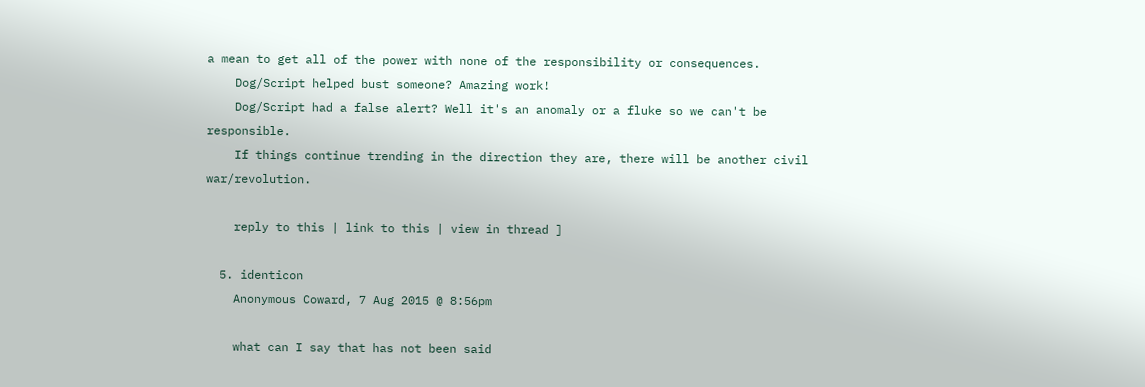a mean to get all of the power with none of the responsibility or consequences.
    Dog/Script helped bust someone? Amazing work!
    Dog/Script had a false alert? Well it's an anomaly or a fluke so we can't be responsible.
    If things continue trending in the direction they are, there will be another civil war/revolution.

    reply to this | link to this | view in thread ]

  5. identicon
    Anonymous Coward, 7 Aug 2015 @ 8:56pm

    what can I say that has not been said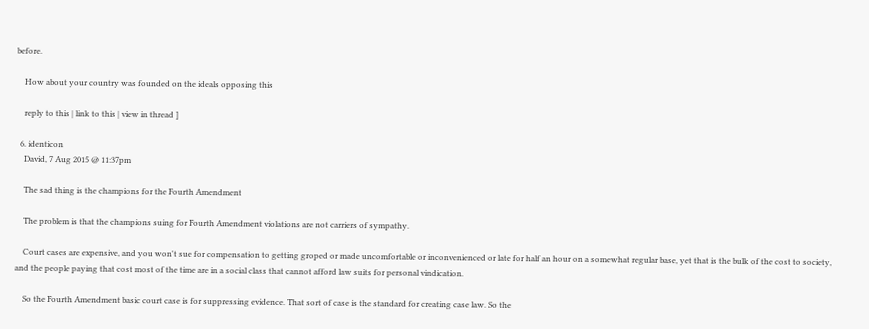before.

    How about your country was founded on the ideals opposing this

    reply to this | link to this | view in thread ]

  6. identicon
    David, 7 Aug 2015 @ 11:37pm

    The sad thing is the champions for the Fourth Amendment

    The problem is that the champions suing for Fourth Amendment violations are not carriers of sympathy.

    Court cases are expensive, and you won't sue for compensation to getting groped or made uncomfortable or inconvenienced or late for half an hour on a somewhat regular base, yet that is the bulk of the cost to society, and the people paying that cost most of the time are in a social class that cannot afford law suits for personal vindication.

    So the Fourth Amendment basic court case is for suppressing evidence. That sort of case is the standard for creating case law. So the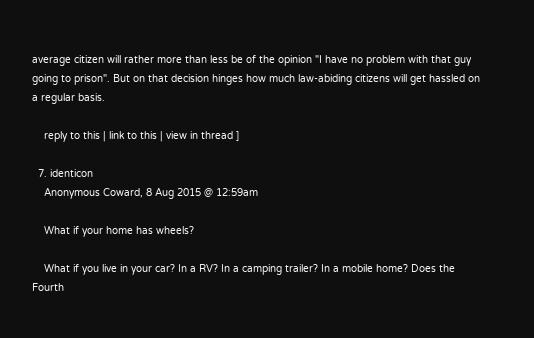average citizen will rather more than less be of the opinion "I have no problem with that guy going to prison". But on that decision hinges how much law-abiding citizens will get hassled on a regular basis.

    reply to this | link to this | view in thread ]

  7. identicon
    Anonymous Coward, 8 Aug 2015 @ 12:59am

    What if your home has wheels?

    What if you live in your car? In a RV? In a camping trailer? In a mobile home? Does the Fourth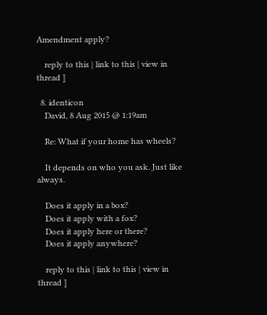Amendment apply?

    reply to this | link to this | view in thread ]

  8. identicon
    David, 8 Aug 2015 @ 1:19am

    Re: What if your home has wheels?

    It depends on who you ask. Just like always.

    Does it apply in a box?
    Does it apply with a fox?
    Does it apply here or there?
    Does it apply anywhere?

    reply to this | link to this | view in thread ]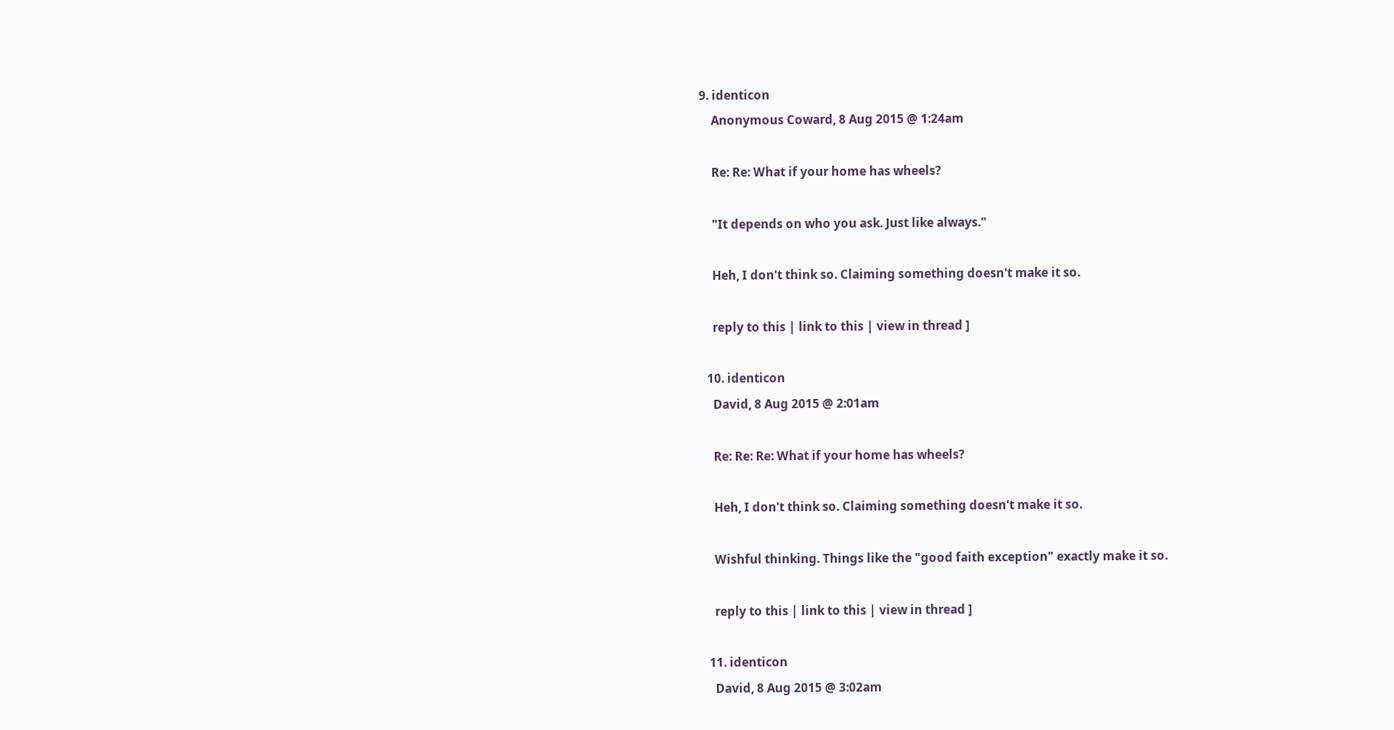9. identicon
    Anonymous Coward, 8 Aug 2015 @ 1:24am

    Re: Re: What if your home has wheels?

    "It depends on who you ask. Just like always."

    Heh, I don't think so. Claiming something doesn't make it so.

    reply to this | link to this | view in thread ]

  10. identicon
    David, 8 Aug 2015 @ 2:01am

    Re: Re: Re: What if your home has wheels?

    Heh, I don't think so. Claiming something doesn't make it so.

    Wishful thinking. Things like the "good faith exception" exactly make it so.

    reply to this | link to this | view in thread ]

  11. identicon
    David, 8 Aug 2015 @ 3:02am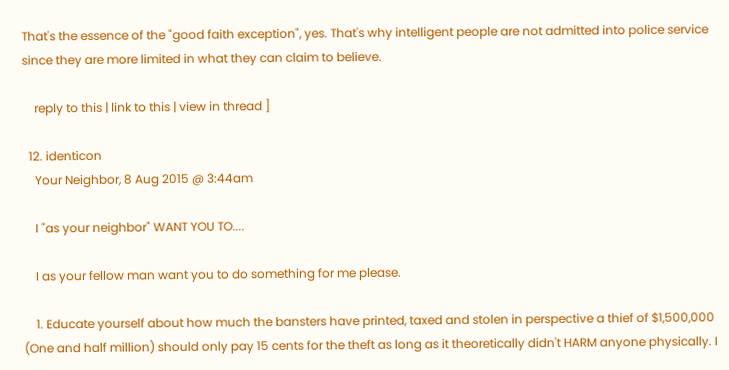That's the essence of the "good faith exception", yes. That's why intelligent people are not admitted into police service since they are more limited in what they can claim to believe.

    reply to this | link to this | view in thread ]

  12. identicon
    Your Neighbor, 8 Aug 2015 @ 3:44am

    I "as your neighbor" WANT YOU TO....

    I as your fellow man want you to do something for me please.

    1. Educate yourself about how much the bansters have printed, taxed and stolen in perspective a thief of $1,500,000 (One and half million) should only pay 15 cents for the theft as long as it theoretically didn't HARM anyone physically. I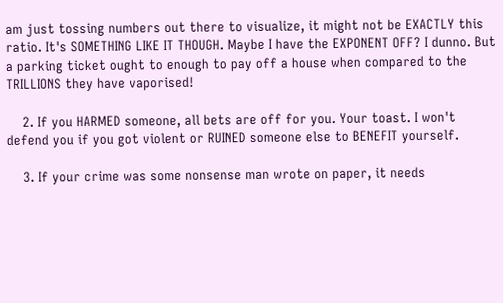am just tossing numbers out there to visualize, it might not be EXACTLY this ratio. It's SOMETHING LIKE IT THOUGH. Maybe I have the EXPONENT OFF? I dunno. But a parking ticket ought to enough to pay off a house when compared to the TRILLIONS they have vaporised!

    2. If you HARMED someone, all bets are off for you. Your toast. I won't defend you if you got violent or RUINED someone else to BENEFIT yourself.

    3. If your crime was some nonsense man wrote on paper, it needs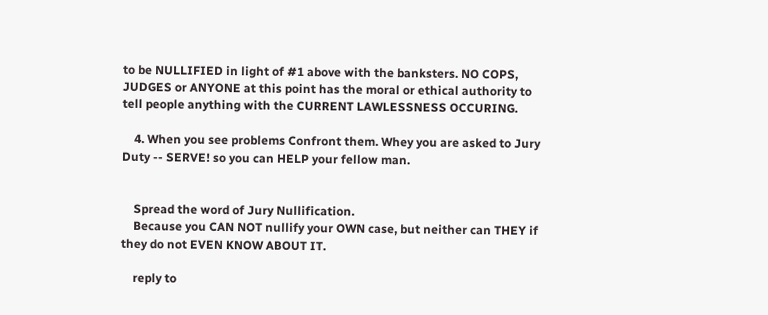to be NULLIFIED in light of #1 above with the banksters. NO COPS, JUDGES or ANYONE at this point has the moral or ethical authority to tell people anything with the CURRENT LAWLESSNESS OCCURING.

    4. When you see problems Confront them. Whey you are asked to Jury Duty -- SERVE! so you can HELP your fellow man.


    Spread the word of Jury Nullification.
    Because you CAN NOT nullify your OWN case, but neither can THEY if they do not EVEN KNOW ABOUT IT.

    reply to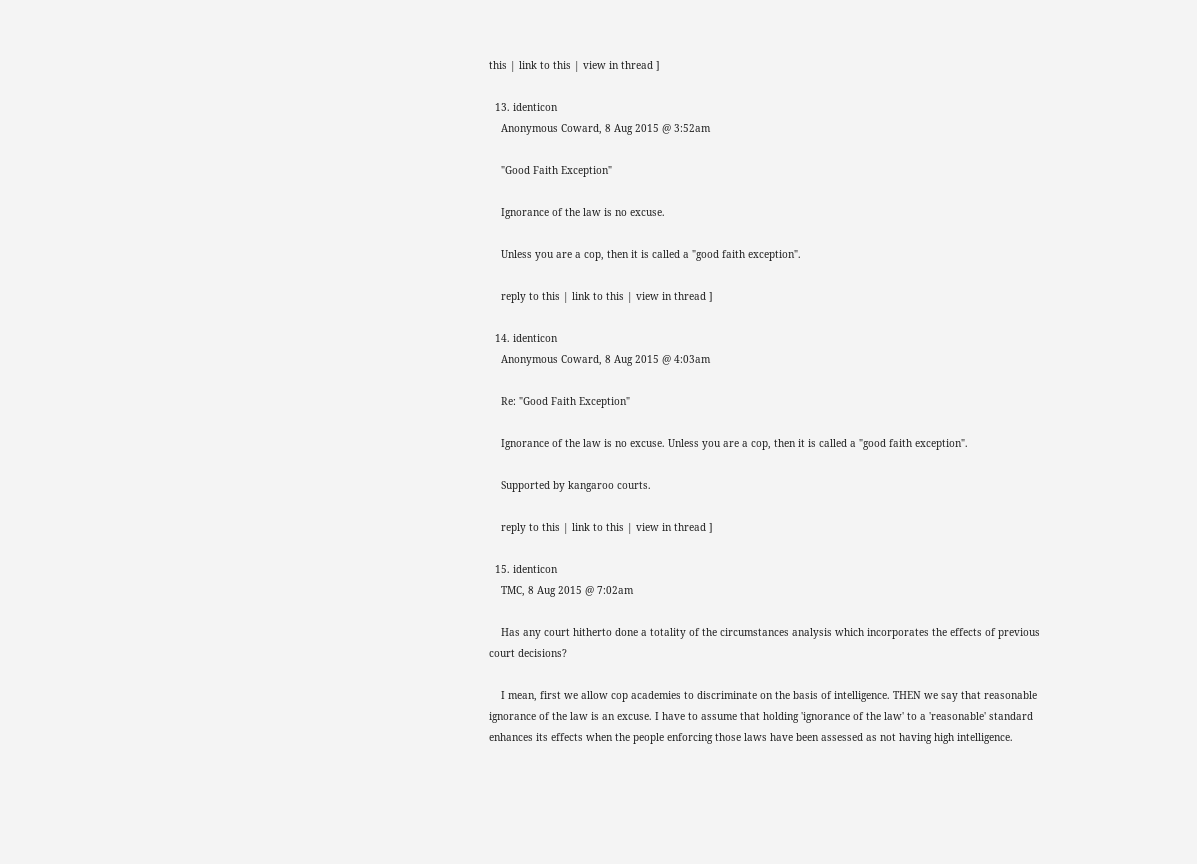this | link to this | view in thread ]

  13. identicon
    Anonymous Coward, 8 Aug 2015 @ 3:52am

    "Good Faith Exception"

    Ignorance of the law is no excuse.

    Unless you are a cop, then it is called a "good faith exception".

    reply to this | link to this | view in thread ]

  14. identicon
    Anonymous Coward, 8 Aug 2015 @ 4:03am

    Re: "Good Faith Exception"

    Ignorance of the law is no excuse. Unless you are a cop, then it is called a "good faith exception".

    Supported by kangaroo courts.

    reply to this | link to this | view in thread ]

  15. identicon
    TMC, 8 Aug 2015 @ 7:02am

    Has any court hitherto done a totality of the circumstances analysis which incorporates the effects of previous court decisions?

    I mean, first we allow cop academies to discriminate on the basis of intelligence. THEN we say that reasonable ignorance of the law is an excuse. I have to assume that holding 'ignorance of the law' to a 'reasonable' standard enhances its effects when the people enforcing those laws have been assessed as not having high intelligence.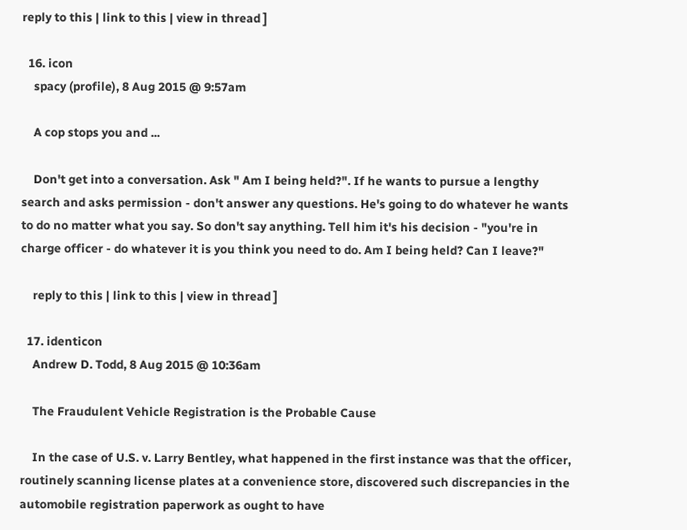reply to this | link to this | view in thread ]

  16. icon
    spacy (profile), 8 Aug 2015 @ 9:57am

    A cop stops you and ...

    Don't get into a conversation. Ask " Am I being held?". If he wants to pursue a lengthy search and asks permission - don't answer any questions. He's going to do whatever he wants to do no matter what you say. So don't say anything. Tell him it's his decision - "you're in charge officer - do whatever it is you think you need to do. Am I being held? Can I leave?"

    reply to this | link to this | view in thread ]

  17. identicon
    Andrew D. Todd, 8 Aug 2015 @ 10:36am

    The Fraudulent Vehicle Registration is the Probable Cause

    In the case of U.S. v. Larry Bentley, what happened in the first instance was that the officer, routinely scanning license plates at a convenience store, discovered such discrepancies in the automobile registration paperwork as ought to have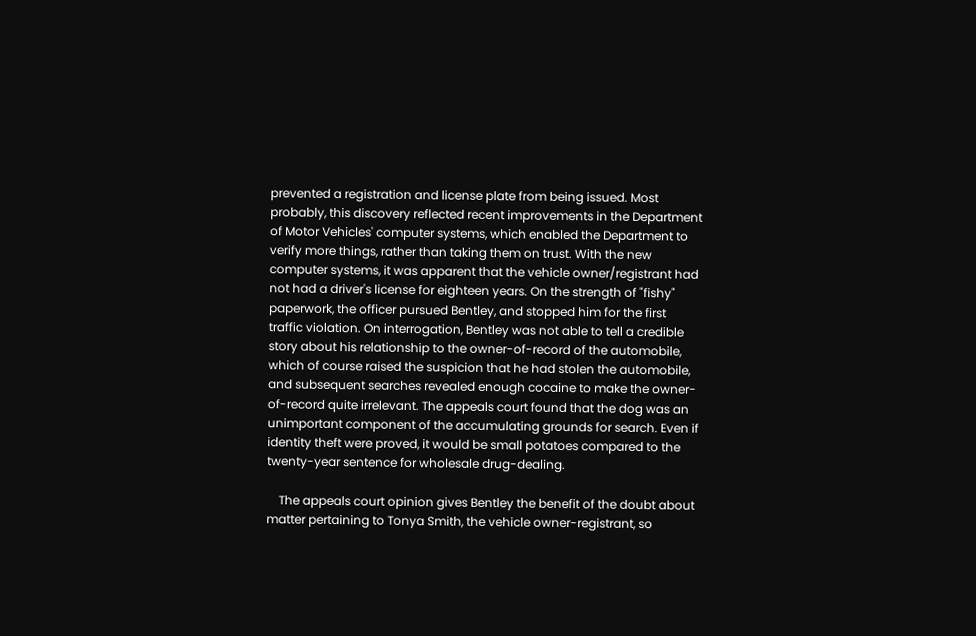prevented a registration and license plate from being issued. Most probably, this discovery reflected recent improvements in the Department of Motor Vehicles' computer systems, which enabled the Department to verify more things, rather than taking them on trust. With the new computer systems, it was apparent that the vehicle owner/registrant had not had a driver's license for eighteen years. On the strength of "fishy" paperwork, the officer pursued Bentley, and stopped him for the first traffic violation. On interrogation, Bentley was not able to tell a credible story about his relationship to the owner-of-record of the automobile, which of course raised the suspicion that he had stolen the automobile, and subsequent searches revealed enough cocaine to make the owner-of-record quite irrelevant. The appeals court found that the dog was an unimportant component of the accumulating grounds for search. Even if identity theft were proved, it would be small potatoes compared to the twenty-year sentence for wholesale drug-dealing.

    The appeals court opinion gives Bentley the benefit of the doubt about matter pertaining to Tonya Smith, the vehicle owner-registrant, so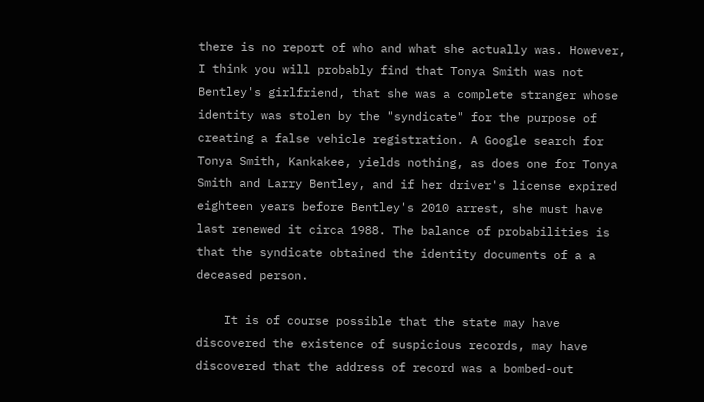there is no report of who and what she actually was. However, I think you will probably find that Tonya Smith was not Bentley's girlfriend, that she was a complete stranger whose identity was stolen by the "syndicate" for the purpose of creating a false vehicle registration. A Google search for Tonya Smith, Kankakee, yields nothing, as does one for Tonya Smith and Larry Bentley, and if her driver's license expired eighteen years before Bentley's 2010 arrest, she must have last renewed it circa 1988. The balance of probabilities is that the syndicate obtained the identity documents of a a deceased person.

    It is of course possible that the state may have discovered the existence of suspicious records, may have discovered that the address of record was a bombed-out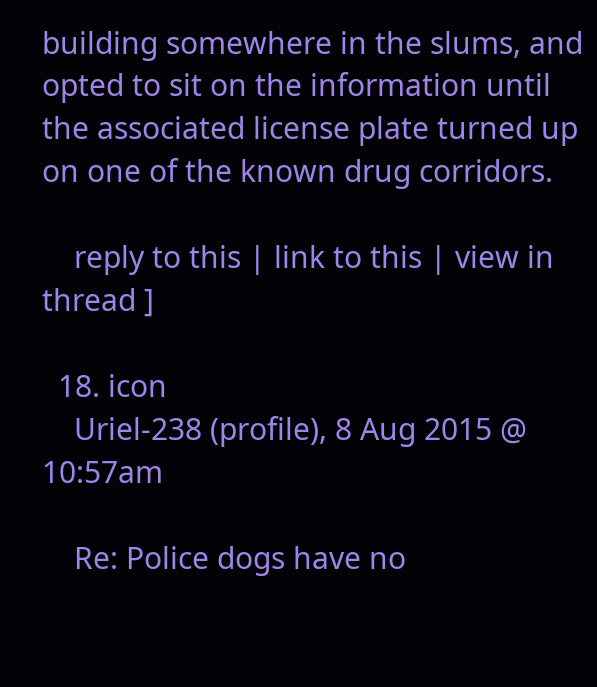building somewhere in the slums, and opted to sit on the information until the associated license plate turned up on one of the known drug corridors.

    reply to this | link to this | view in thread ]

  18. icon
    Uriel-238 (profile), 8 Aug 2015 @ 10:57am

    Re: Police dogs have no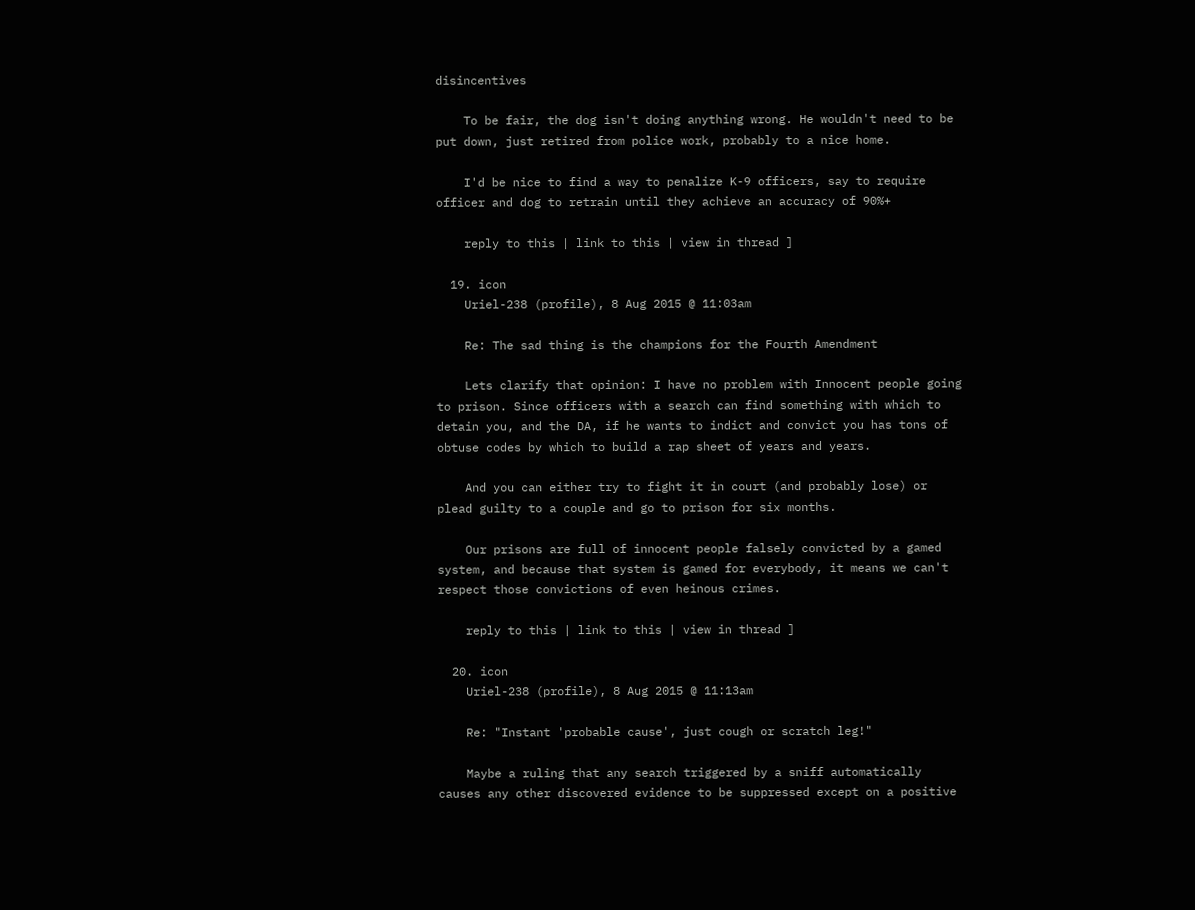disincentives

    To be fair, the dog isn't doing anything wrong. He wouldn't need to be put down, just retired from police work, probably to a nice home.

    I'd be nice to find a way to penalize K-9 officers, say to require officer and dog to retrain until they achieve an accuracy of 90%+

    reply to this | link to this | view in thread ]

  19. icon
    Uriel-238 (profile), 8 Aug 2015 @ 11:03am

    Re: The sad thing is the champions for the Fourth Amendment

    Lets clarify that opinion: I have no problem with Innocent people going to prison. Since officers with a search can find something with which to detain you, and the DA, if he wants to indict and convict you has tons of obtuse codes by which to build a rap sheet of years and years.

    And you can either try to fight it in court (and probably lose) or plead guilty to a couple and go to prison for six months.

    Our prisons are full of innocent people falsely convicted by a gamed system, and because that system is gamed for everybody, it means we can't respect those convictions of even heinous crimes.

    reply to this | link to this | view in thread ]

  20. icon
    Uriel-238 (profile), 8 Aug 2015 @ 11:13am

    Re: "Instant 'probable cause', just cough or scratch leg!"

    Maybe a ruling that any search triggered by a sniff automatically causes any other discovered evidence to be suppressed except on a positive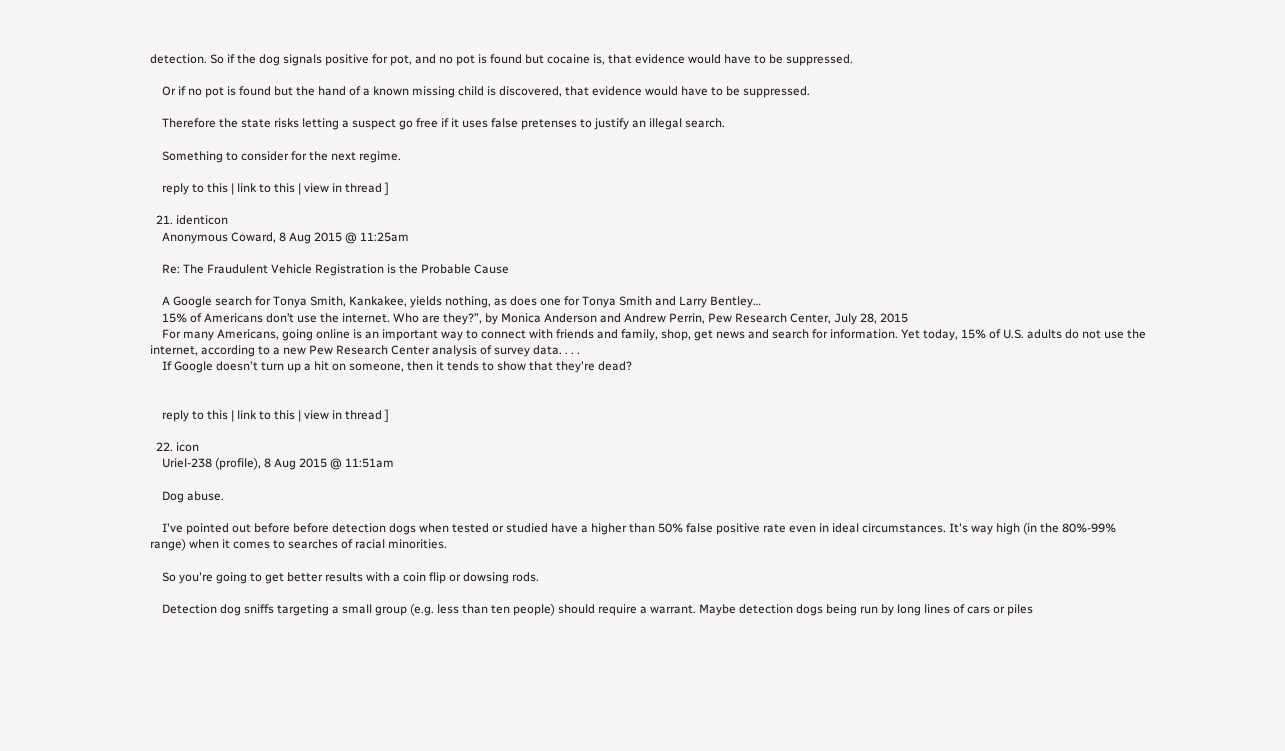detection. So if the dog signals positive for pot, and no pot is found but cocaine is, that evidence would have to be suppressed.

    Or if no pot is found but the hand of a known missing child is discovered, that evidence would have to be suppressed.

    Therefore the state risks letting a suspect go free if it uses false pretenses to justify an illegal search.

    Something to consider for the next regime.

    reply to this | link to this | view in thread ]

  21. identicon
    Anonymous Coward, 8 Aug 2015 @ 11:25am

    Re: The Fraudulent Vehicle Registration is the Probable Cause

    A Google search for Tonya Smith, Kankakee, yields nothing, as does one for Tonya Smith and Larry Bentley…
    15% of Americans don’t use the internet. Who are they?”, by Monica Anderson and Andrew Perrin, Pew Research Center, July 28, 2015
    For many Americans, going online is an important way to connect with friends and family, shop, get news and search for information. Yet today, 15% of U.S. adults do not use the internet, according to a new Pew Research Center analysis of survey data. . . .
    If Google doesn't turn up a hit on someone, then it tends to show that they're dead?


    reply to this | link to this | view in thread ]

  22. icon
    Uriel-238 (profile), 8 Aug 2015 @ 11:51am

    Dog abuse.

    I've pointed out before before detection dogs when tested or studied have a higher than 50% false positive rate even in ideal circumstances. It's way high (in the 80%-99% range) when it comes to searches of racial minorities.

    So you're going to get better results with a coin flip or dowsing rods.

    Detection dog sniffs targeting a small group (e.g. less than ten people) should require a warrant. Maybe detection dogs being run by long lines of cars or piles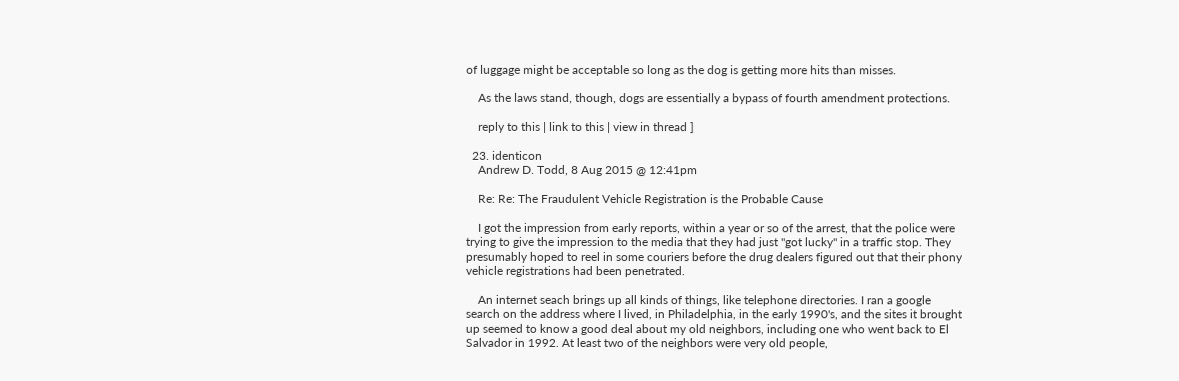of luggage might be acceptable so long as the dog is getting more hits than misses.

    As the laws stand, though, dogs are essentially a bypass of fourth amendment protections.

    reply to this | link to this | view in thread ]

  23. identicon
    Andrew D. Todd, 8 Aug 2015 @ 12:41pm

    Re: Re: The Fraudulent Vehicle Registration is the Probable Cause

    I got the impression from early reports, within a year or so of the arrest, that the police were trying to give the impression to the media that they had just "got lucky" in a traffic stop. They presumably hoped to reel in some couriers before the drug dealers figured out that their phony vehicle registrations had been penetrated.

    An internet seach brings up all kinds of things, like telephone directories. I ran a google search on the address where I lived, in Philadelphia, in the early 1990's, and the sites it brought up seemed to know a good deal about my old neighbors, including one who went back to El Salvador in 1992. At least two of the neighbors were very old people,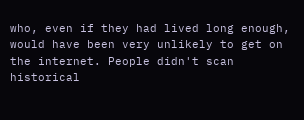who, even if they had lived long enough, would have been very unlikely to get on the internet. People didn't scan historical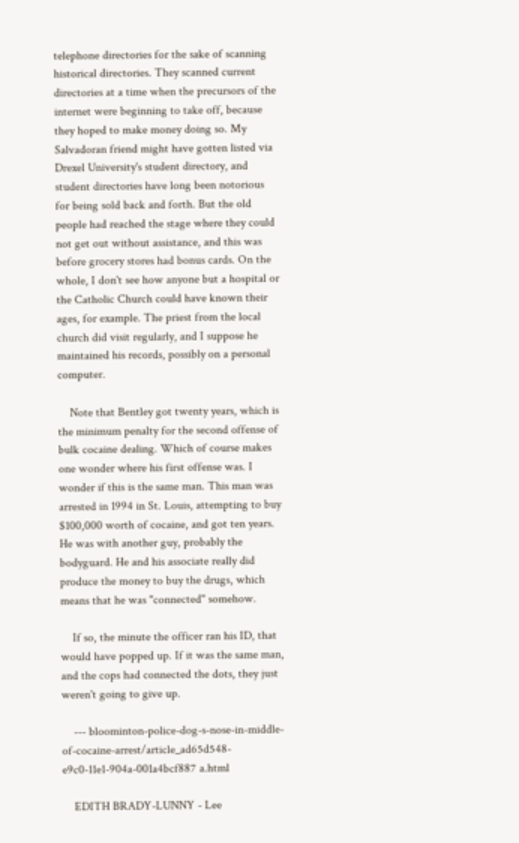telephone directories for the sake of scanning historical directories. They scanned current directories at a time when the precursors of the internet were beginning to take off, because they hoped to make money doing so. My Salvadoran friend might have gotten listed via Drexel University's student directory, and student directories have long been notorious for being sold back and forth. But the old people had reached the stage where they could not get out without assistance, and this was before grocery stores had bonus cards. On the whole, I don't see how anyone but a hospital or the Catholic Church could have known their ages, for example. The priest from the local church did visit regularly, and I suppose he maintained his records, possibly on a personal computer.

    Note that Bentley got twenty years, which is the minimum penalty for the second offense of bulk cocaine dealing. Which of course makes one wonder where his first offense was. I wonder if this is the same man. This man was arrested in 1994 in St. Louis, attempting to buy $100,000 worth of cocaine, and got ten years. He was with another guy, probably the bodyguard. He and his associate really did produce the money to buy the drugs, which means that he was "connected" somehow.

    If so, the minute the officer ran his ID, that would have popped up. If it was the same man, and the cops had connected the dots, they just weren't going to give up.

    --- bloominton-police-dog-s-nose-in-middle-of-cocaine-arrest/article_ad65d548-e9c0-11e1-904a-001a4bcf887 a.html

    EDITH BRADY-LUNNY - Lee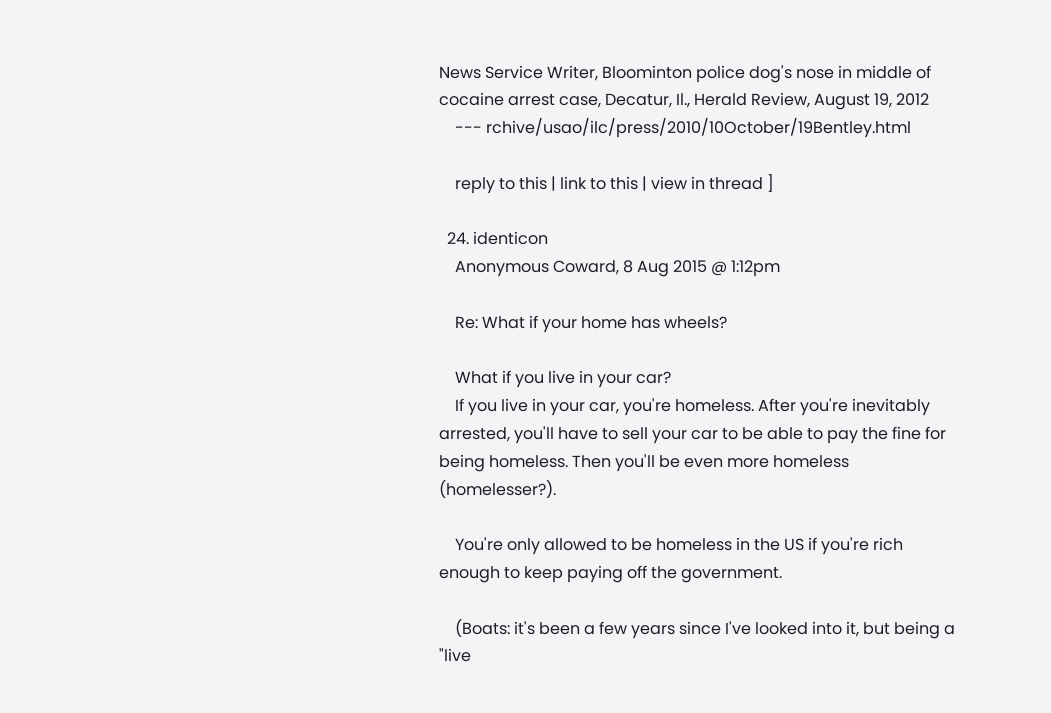News Service Writer, Bloominton police dog's nose in middle of cocaine arrest case, Decatur, Il., Herald Review, August 19, 2012
    --- rchive/usao/ilc/press/2010/10October/19Bentley.html

    reply to this | link to this | view in thread ]

  24. identicon
    Anonymous Coward, 8 Aug 2015 @ 1:12pm

    Re: What if your home has wheels?

    What if you live in your car?
    If you live in your car, you're homeless. After you're inevitably arrested, you'll have to sell your car to be able to pay the fine for being homeless. Then you'll be even more homeless (homelesser?).

    You're only allowed to be homeless in the US if you're rich enough to keep paying off the government.

    (Boats: it's been a few years since I've looked into it, but being a "live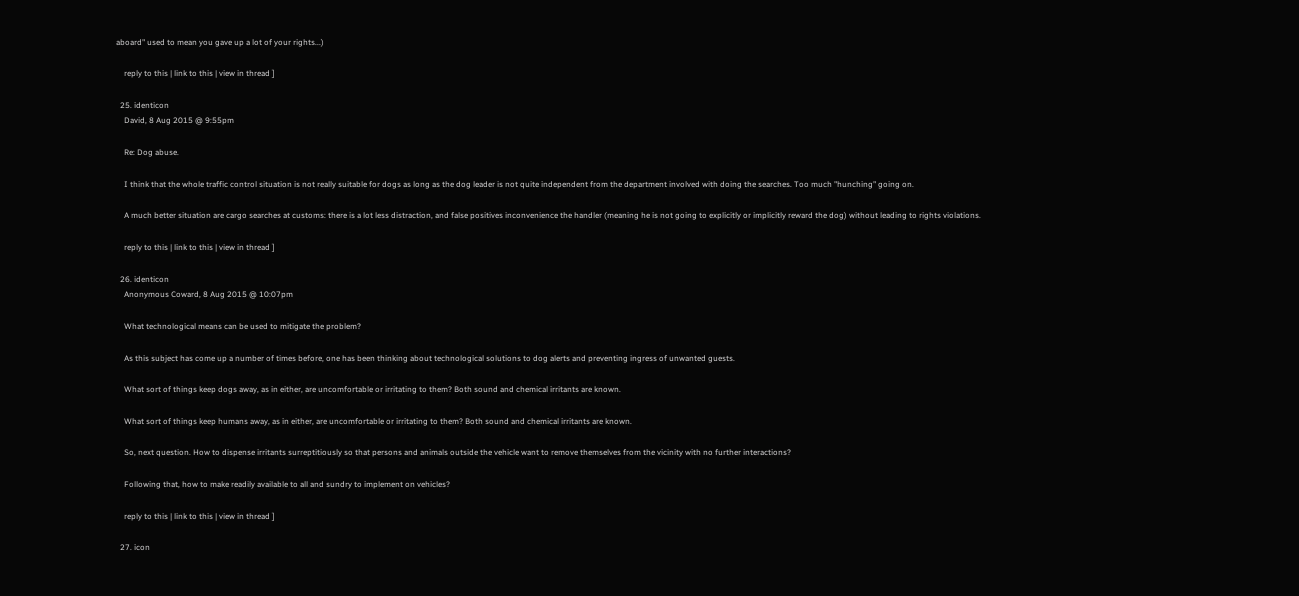aboard" used to mean you gave up a lot of your rights...)

    reply to this | link to this | view in thread ]

  25. identicon
    David, 8 Aug 2015 @ 9:55pm

    Re: Dog abuse.

    I think that the whole traffic control situation is not really suitable for dogs as long as the dog leader is not quite independent from the department involved with doing the searches. Too much "hunching" going on.

    A much better situation are cargo searches at customs: there is a lot less distraction, and false positives inconvenience the handler (meaning he is not going to explicitly or implicitly reward the dog) without leading to rights violations.

    reply to this | link to this | view in thread ]

  26. identicon
    Anonymous Coward, 8 Aug 2015 @ 10:07pm

    What technological means can be used to mitigate the problem?

    As this subject has come up a number of times before, one has been thinking about technological solutions to dog alerts and preventing ingress of unwanted guests.

    What sort of things keep dogs away, as in either, are uncomfortable or irritating to them? Both sound and chemical irritants are known.

    What sort of things keep humans away, as in either, are uncomfortable or irritating to them? Both sound and chemical irritants are known.

    So, next question. How to dispense irritants surreptitiously so that persons and animals outside the vehicle want to remove themselves from the vicinity with no further interactions?

    Following that, how to make readily available to all and sundry to implement on vehicles?

    reply to this | link to this | view in thread ]

  27. icon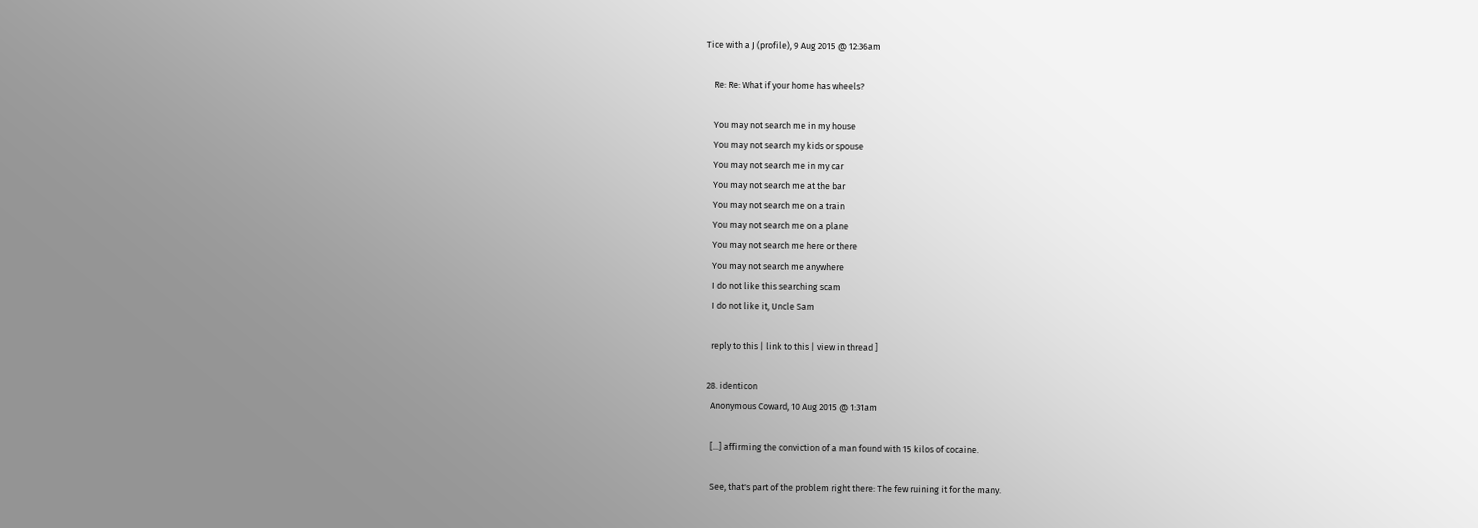Tice with a J (profile), 9 Aug 2015 @ 12:36am

    Re: Re: What if your home has wheels?

    You may not search me in my house
    You may not search my kids or spouse
    You may not search me in my car
    You may not search me at the bar
    You may not search me on a train
    You may not search me on a plane
    You may not search me here or there
    You may not search me anywhere
    I do not like this searching scam
    I do not like it, Uncle Sam

    reply to this | link to this | view in thread ]

  28. identicon
    Anonymous Coward, 10 Aug 2015 @ 1:31am

    [...] affirming the conviction of a man found with 15 kilos of cocaine.

    See, that's part of the problem right there: The few ruining it for the many.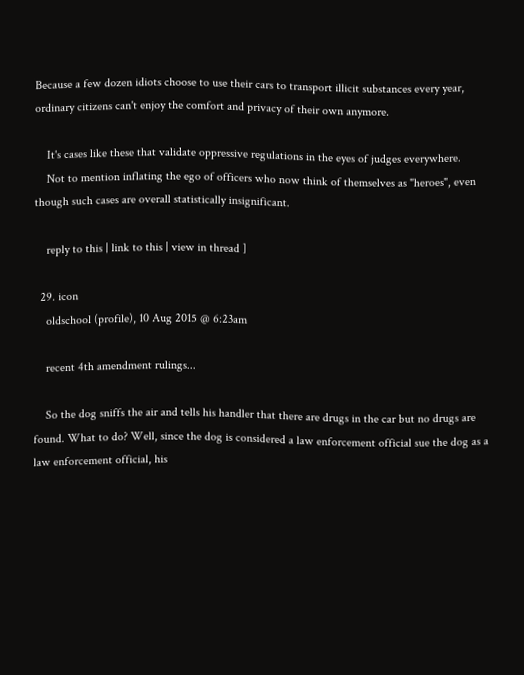Because a few dozen idiots choose to use their cars to transport illicit substances every year, ordinary citizens can't enjoy the comfort and privacy of their own anymore.

    It's cases like these that validate oppressive regulations in the eyes of judges everywhere.
    Not to mention inflating the ego of officers who now think of themselves as "heroes", even though such cases are overall statistically insignificant.

    reply to this | link to this | view in thread ]

  29. icon
    oldschool (profile), 10 Aug 2015 @ 6:23am

    recent 4th amendment rulings...

    So the dog sniffs the air and tells his handler that there are drugs in the car but no drugs are found. What to do? Well, since the dog is considered a law enforcement official sue the dog as a law enforcement official, his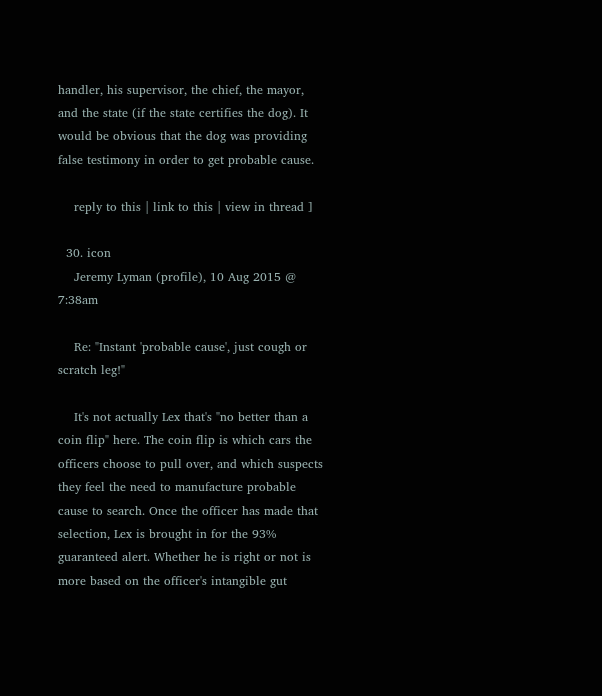handler, his supervisor, the chief, the mayor, and the state (if the state certifies the dog). It would be obvious that the dog was providing false testimony in order to get probable cause.

    reply to this | link to this | view in thread ]

  30. icon
    Jeremy Lyman (profile), 10 Aug 2015 @ 7:38am

    Re: "Instant 'probable cause', just cough or scratch leg!"

    It's not actually Lex that's "no better than a coin flip" here. The coin flip is which cars the officers choose to pull over, and which suspects they feel the need to manufacture probable cause to search. Once the officer has made that selection, Lex is brought in for the 93% guaranteed alert. Whether he is right or not is more based on the officer's intangible gut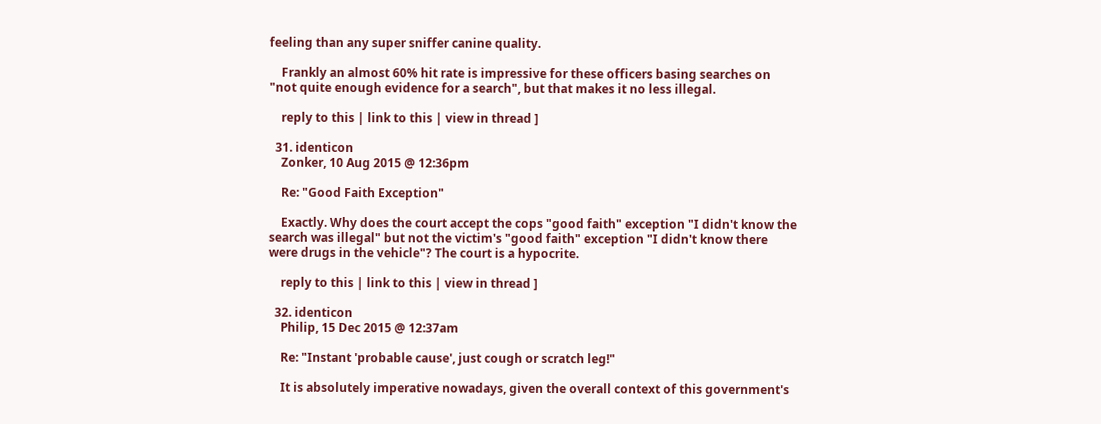feeling than any super sniffer canine quality.

    Frankly an almost 60% hit rate is impressive for these officers basing searches on "not quite enough evidence for a search", but that makes it no less illegal.

    reply to this | link to this | view in thread ]

  31. identicon
    Zonker, 10 Aug 2015 @ 12:36pm

    Re: "Good Faith Exception"

    Exactly. Why does the court accept the cops "good faith" exception "I didn't know the search was illegal" but not the victim's "good faith" exception "I didn't know there were drugs in the vehicle"? The court is a hypocrite.

    reply to this | link to this | view in thread ]

  32. identicon
    Philip, 15 Dec 2015 @ 12:37am

    Re: "Instant 'probable cause', just cough or scratch leg!"

    It is absolutely imperative nowadays, given the overall context of this government's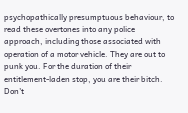psychopathically presumptuous behaviour, to read these overtones into any police approach, including those associated with operation of a motor vehicle. They are out to punk you. For the duration of their entitlement-laden stop, you are their bitch. Don't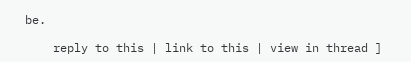be.

    reply to this | link to this | view in thread ]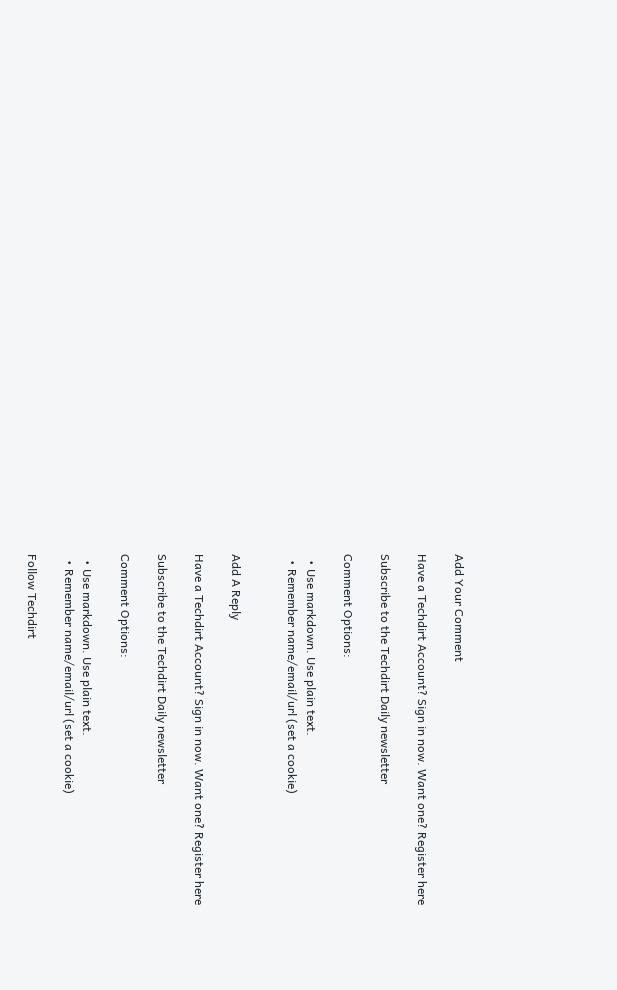Add Your Comment

Have a Techdirt Account? Sign in now. Want one? Register here

Subscribe to the Techdirt Daily newsletter

Comment Options:

  • Use markdown. Use plain text.
  • Remember name/email/url (set a cookie)


Add A Reply

Have a Techdirt Account? Sign in now. Want one? Register here

Subscribe to the Techdirt Daily newsletter

Comment Options:

  • Use markdown. Use plain text.
  • Remember name/email/url (set a cookie)

Follow Techdirt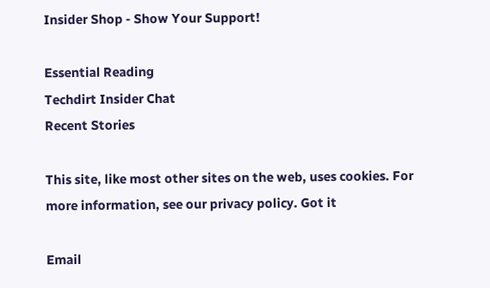Insider Shop - Show Your Support!

Essential Reading
Techdirt Insider Chat
Recent Stories

This site, like most other sites on the web, uses cookies. For more information, see our privacy policy. Got it

Email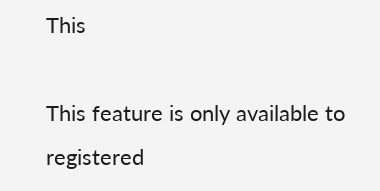This

This feature is only available to registered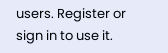users. Register or sign in to use it.